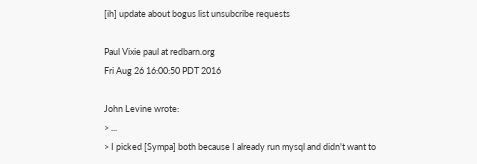[ih] update about bogus list unsubcribe requests

Paul Vixie paul at redbarn.org
Fri Aug 26 16:00:50 PDT 2016

John Levine wrote:
> ...
> I picked [Sympa] both because I already run mysql and didn't want to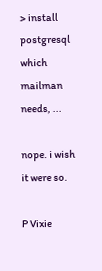> install postgresql which mailman needs, ...

nope. i wish it were so.

P Vixie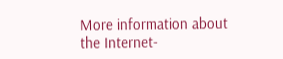More information about the Internet-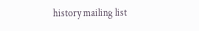history mailing list